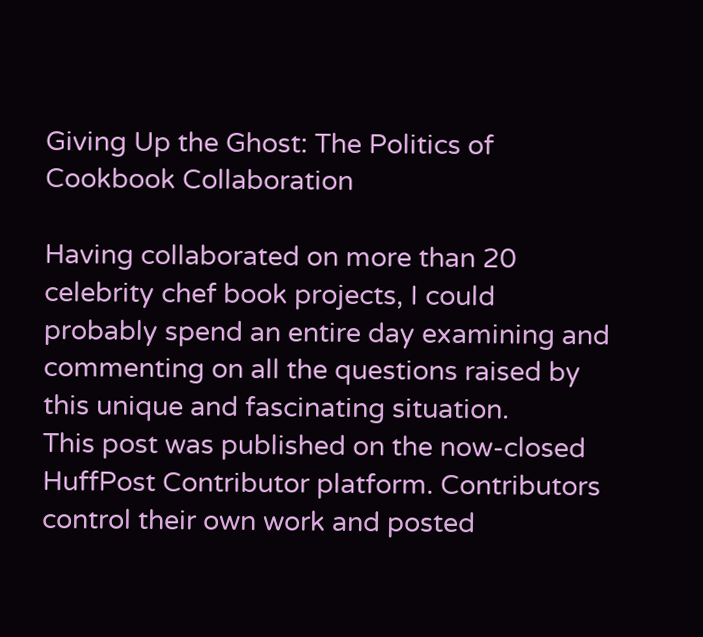Giving Up the Ghost: The Politics of Cookbook Collaboration

Having collaborated on more than 20 celebrity chef book projects, I could probably spend an entire day examining and commenting on all the questions raised by this unique and fascinating situation.
This post was published on the now-closed HuffPost Contributor platform. Contributors control their own work and posted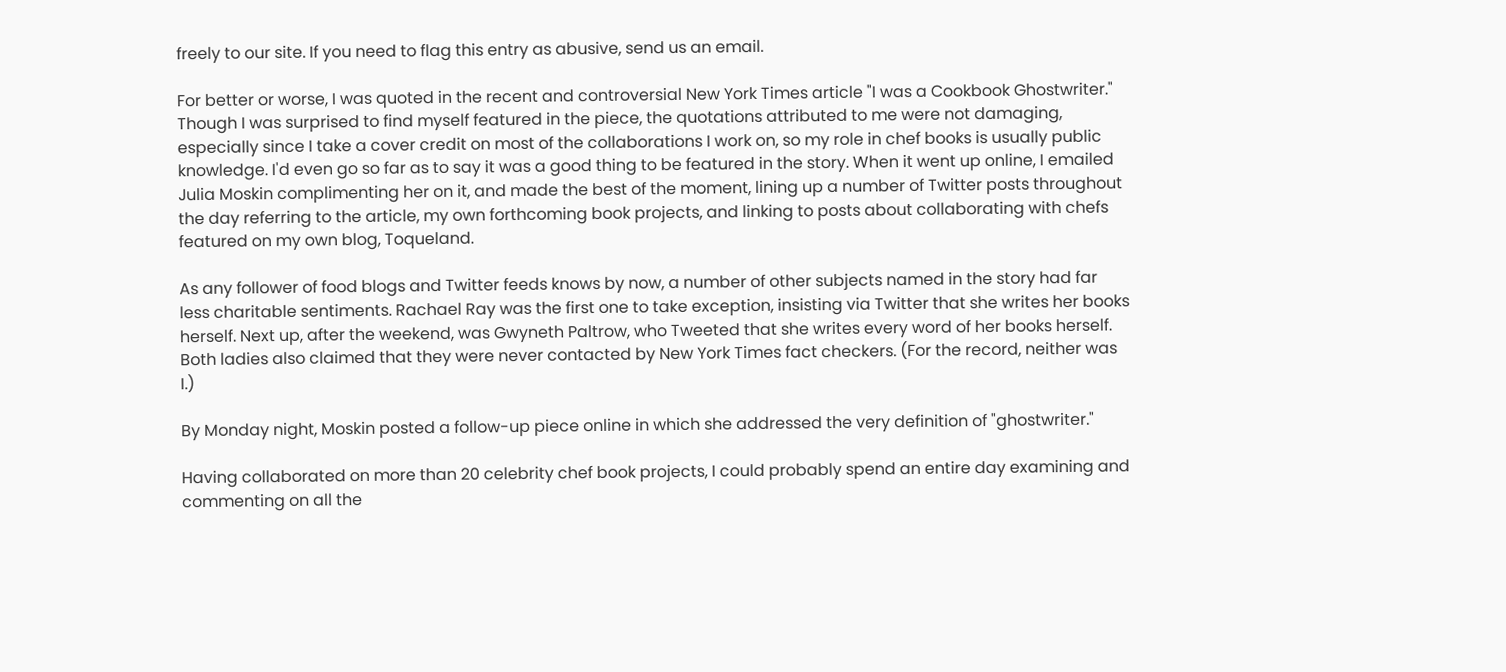freely to our site. If you need to flag this entry as abusive, send us an email.

For better or worse, I was quoted in the recent and controversial New York Times article "I was a Cookbook Ghostwriter." Though I was surprised to find myself featured in the piece, the quotations attributed to me were not damaging, especially since I take a cover credit on most of the collaborations I work on, so my role in chef books is usually public knowledge. I'd even go so far as to say it was a good thing to be featured in the story. When it went up online, I emailed Julia Moskin complimenting her on it, and made the best of the moment, lining up a number of Twitter posts throughout the day referring to the article, my own forthcoming book projects, and linking to posts about collaborating with chefs featured on my own blog, Toqueland.

As any follower of food blogs and Twitter feeds knows by now, a number of other subjects named in the story had far less charitable sentiments. Rachael Ray was the first one to take exception, insisting via Twitter that she writes her books herself. Next up, after the weekend, was Gwyneth Paltrow, who Tweeted that she writes every word of her books herself. Both ladies also claimed that they were never contacted by New York Times fact checkers. (For the record, neither was I.)

By Monday night, Moskin posted a follow-up piece online in which she addressed the very definition of "ghostwriter."

Having collaborated on more than 20 celebrity chef book projects, I could probably spend an entire day examining and commenting on all the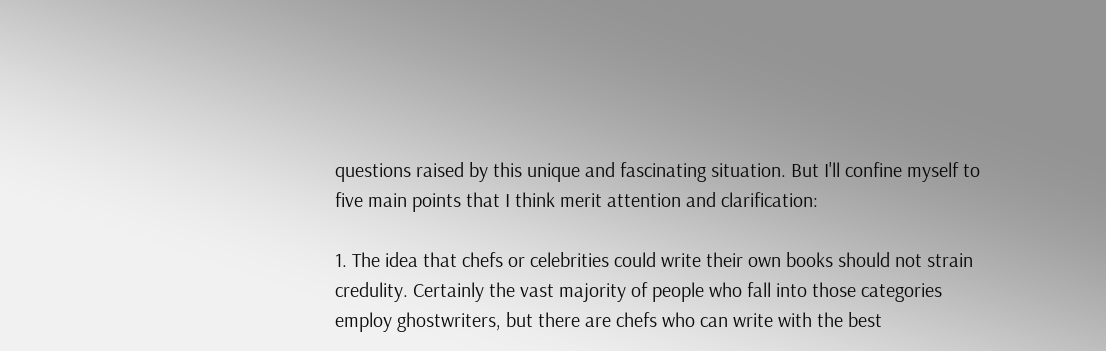questions raised by this unique and fascinating situation. But I'll confine myself to five main points that I think merit attention and clarification:

1. The idea that chefs or celebrities could write their own books should not strain credulity. Certainly the vast majority of people who fall into those categories employ ghostwriters, but there are chefs who can write with the best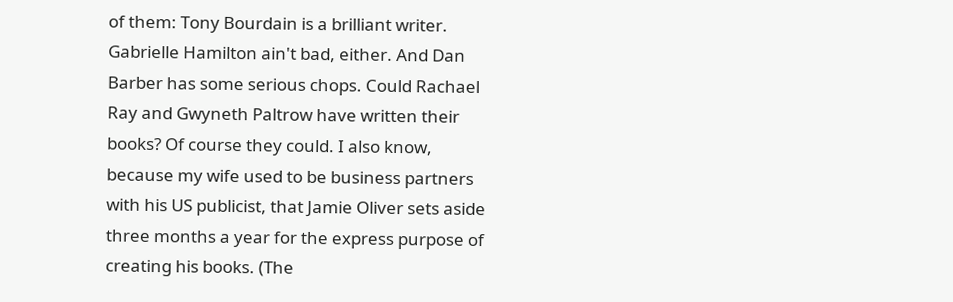of them: Tony Bourdain is a brilliant writer. Gabrielle Hamilton ain't bad, either. And Dan Barber has some serious chops. Could Rachael Ray and Gwyneth Paltrow have written their books? Of course they could. I also know, because my wife used to be business partners with his US publicist, that Jamie Oliver sets aside three months a year for the express purpose of creating his books. (The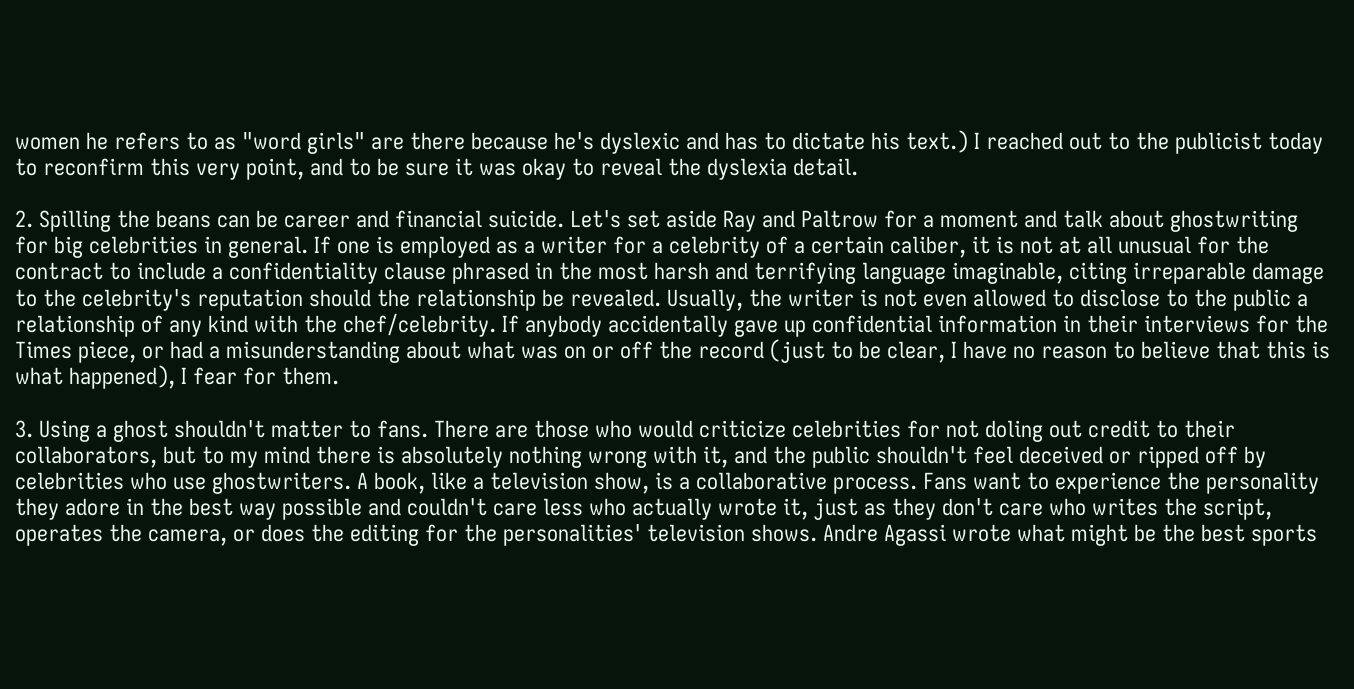women he refers to as "word girls" are there because he's dyslexic and has to dictate his text.) I reached out to the publicist today to reconfirm this very point, and to be sure it was okay to reveal the dyslexia detail.

2. Spilling the beans can be career and financial suicide. Let's set aside Ray and Paltrow for a moment and talk about ghostwriting for big celebrities in general. If one is employed as a writer for a celebrity of a certain caliber, it is not at all unusual for the contract to include a confidentiality clause phrased in the most harsh and terrifying language imaginable, citing irreparable damage to the celebrity's reputation should the relationship be revealed. Usually, the writer is not even allowed to disclose to the public a relationship of any kind with the chef/celebrity. If anybody accidentally gave up confidential information in their interviews for the Times piece, or had a misunderstanding about what was on or off the record (just to be clear, I have no reason to believe that this is what happened), I fear for them.

3. Using a ghost shouldn't matter to fans. There are those who would criticize celebrities for not doling out credit to their collaborators, but to my mind there is absolutely nothing wrong with it, and the public shouldn't feel deceived or ripped off by celebrities who use ghostwriters. A book, like a television show, is a collaborative process. Fans want to experience the personality they adore in the best way possible and couldn't care less who actually wrote it, just as they don't care who writes the script, operates the camera, or does the editing for the personalities' television shows. Andre Agassi wrote what might be the best sports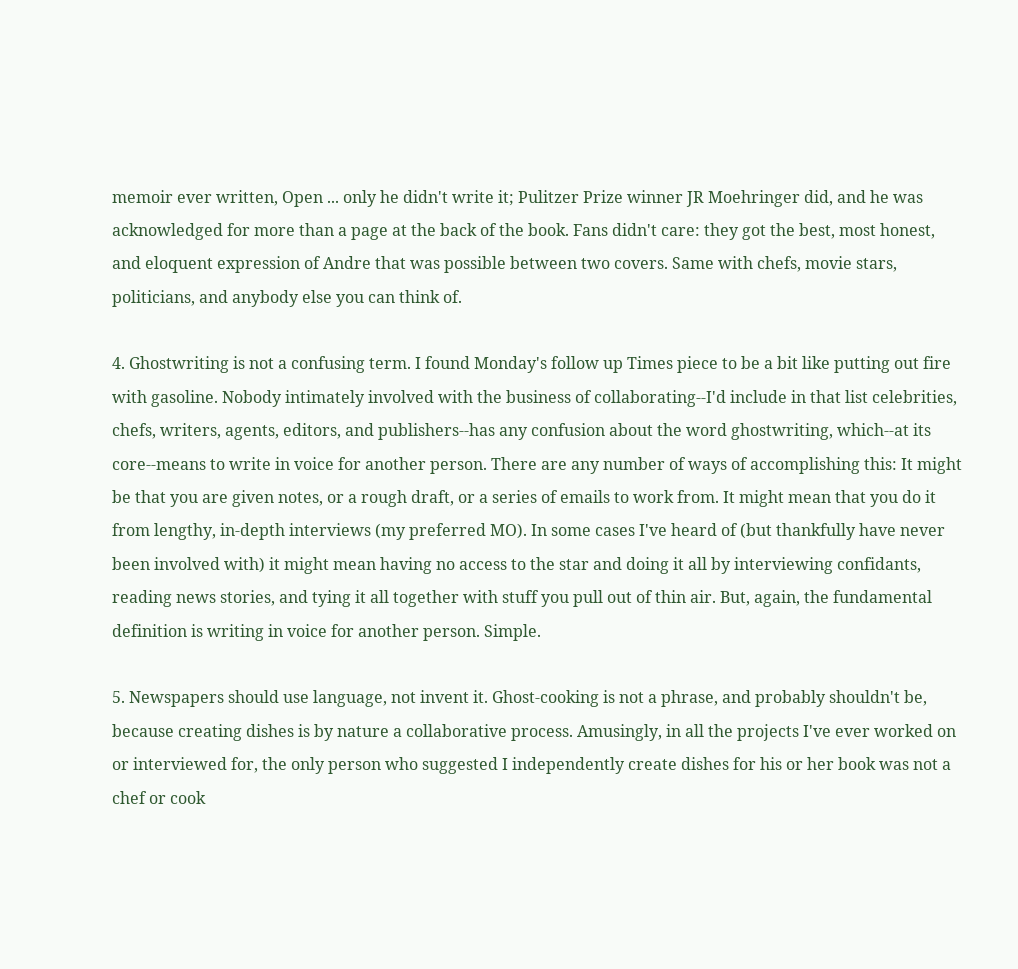memoir ever written, Open ... only he didn't write it; Pulitzer Prize winner JR Moehringer did, and he was acknowledged for more than a page at the back of the book. Fans didn't care: they got the best, most honest, and eloquent expression of Andre that was possible between two covers. Same with chefs, movie stars, politicians, and anybody else you can think of.

4. Ghostwriting is not a confusing term. I found Monday's follow up Times piece to be a bit like putting out fire with gasoline. Nobody intimately involved with the business of collaborating--I'd include in that list celebrities, chefs, writers, agents, editors, and publishers--has any confusion about the word ghostwriting, which--at its core--means to write in voice for another person. There are any number of ways of accomplishing this: It might be that you are given notes, or a rough draft, or a series of emails to work from. It might mean that you do it from lengthy, in-depth interviews (my preferred MO). In some cases I've heard of (but thankfully have never been involved with) it might mean having no access to the star and doing it all by interviewing confidants, reading news stories, and tying it all together with stuff you pull out of thin air. But, again, the fundamental definition is writing in voice for another person. Simple.

5. Newspapers should use language, not invent it. Ghost-cooking is not a phrase, and probably shouldn't be, because creating dishes is by nature a collaborative process. Amusingly, in all the projects I've ever worked on or interviewed for, the only person who suggested I independently create dishes for his or her book was not a chef or cook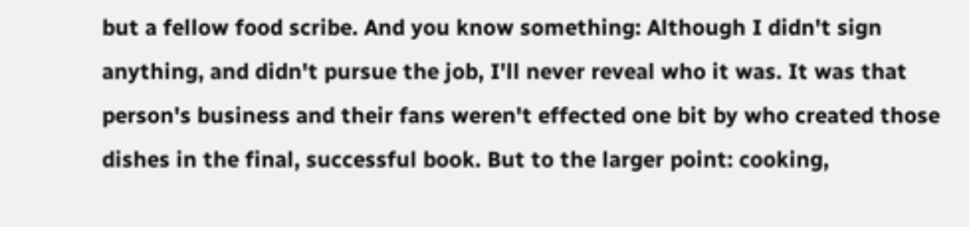but a fellow food scribe. And you know something: Although I didn't sign anything, and didn't pursue the job, I'll never reveal who it was. It was that person's business and their fans weren't effected one bit by who created those dishes in the final, successful book. But to the larger point: cooking,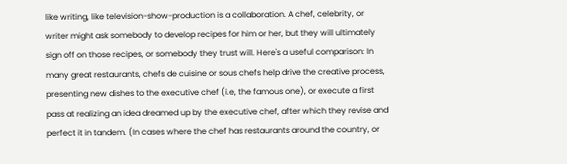like writing, like television-show-production is a collaboration. A chef, celebrity, or writer might ask somebody to develop recipes for him or her, but they will ultimately sign off on those recipes, or somebody they trust will. Here's a useful comparison: In many great restaurants, chefs de cuisine or sous chefs help drive the creative process, presenting new dishes to the executive chef (i.e, the famous one), or execute a first pass at realizing an idea dreamed up by the executive chef, after which they revise and perfect it in tandem. (In cases where the chef has restaurants around the country, or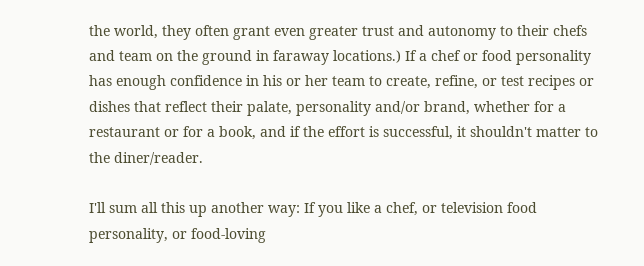the world, they often grant even greater trust and autonomy to their chefs and team on the ground in faraway locations.) If a chef or food personality has enough confidence in his or her team to create, refine, or test recipes or dishes that reflect their palate, personality and/or brand, whether for a restaurant or for a book, and if the effort is successful, it shouldn't matter to the diner/reader.

I'll sum all this up another way: If you like a chef, or television food personality, or food-loving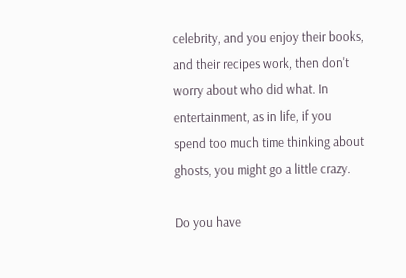celebrity, and you enjoy their books, and their recipes work, then don't worry about who did what. In entertainment, as in life, if you spend too much time thinking about ghosts, you might go a little crazy.

Do you have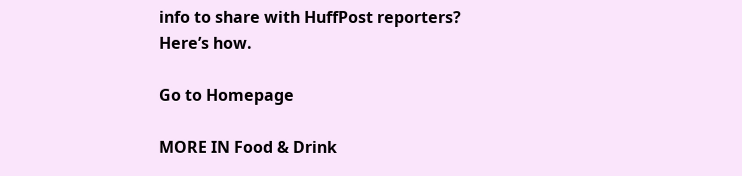info to share with HuffPost reporters? Here’s how.

Go to Homepage

MORE IN Food & Drink